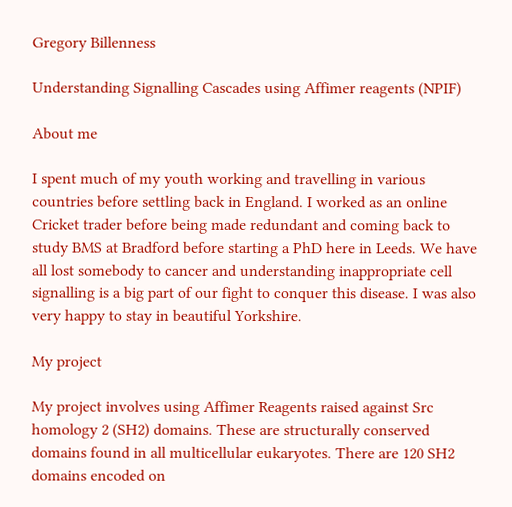Gregory Billenness

Understanding Signalling Cascades using Affimer reagents (NPIF)

About me

I spent much of my youth working and travelling in various countries before settling back in England. I worked as an online Cricket trader before being made redundant and coming back to study BMS at Bradford before starting a PhD here in Leeds. We have all lost somebody to cancer and understanding inappropriate cell signalling is a big part of our fight to conquer this disease. I was also very happy to stay in beautiful Yorkshire.

My project

My project involves using Affimer Reagents raised against Src homology 2 (SH2) domains. These are structurally conserved domains found in all multicellular eukaryotes. There are 120 SH2 domains encoded on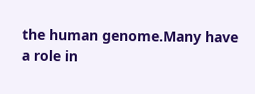the human genome.Many have a role in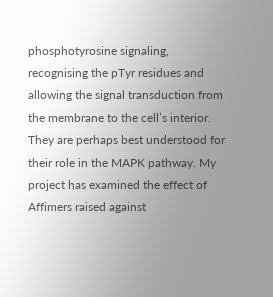phosphotyrosine signaling, recognising the pTyr residues and allowing the signal transduction from the membrane to the cell’s interior. They are perhaps best understood for their role in the MAPK pathway. My project has examined the effect of Affimers raised against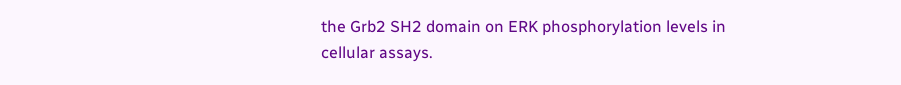the Grb2 SH2 domain on ERK phosphorylation levels in cellular assays.